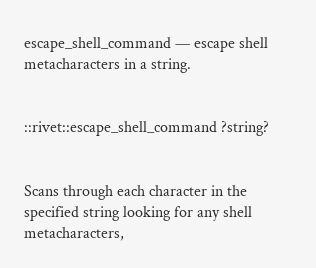escape_shell_command — escape shell metacharacters in a string.


::rivet::escape_shell_command ?string?


Scans through each character in the specified string looking for any shell metacharacters,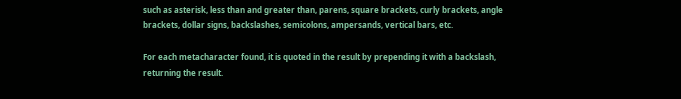such as asterisk, less than and greater than, parens, square brackets, curly brackets, angle brackets, dollar signs, backslashes, semicolons, ampersands, vertical bars, etc.

For each metacharacter found, it is quoted in the result by prepending it with a backslash, returning the result.